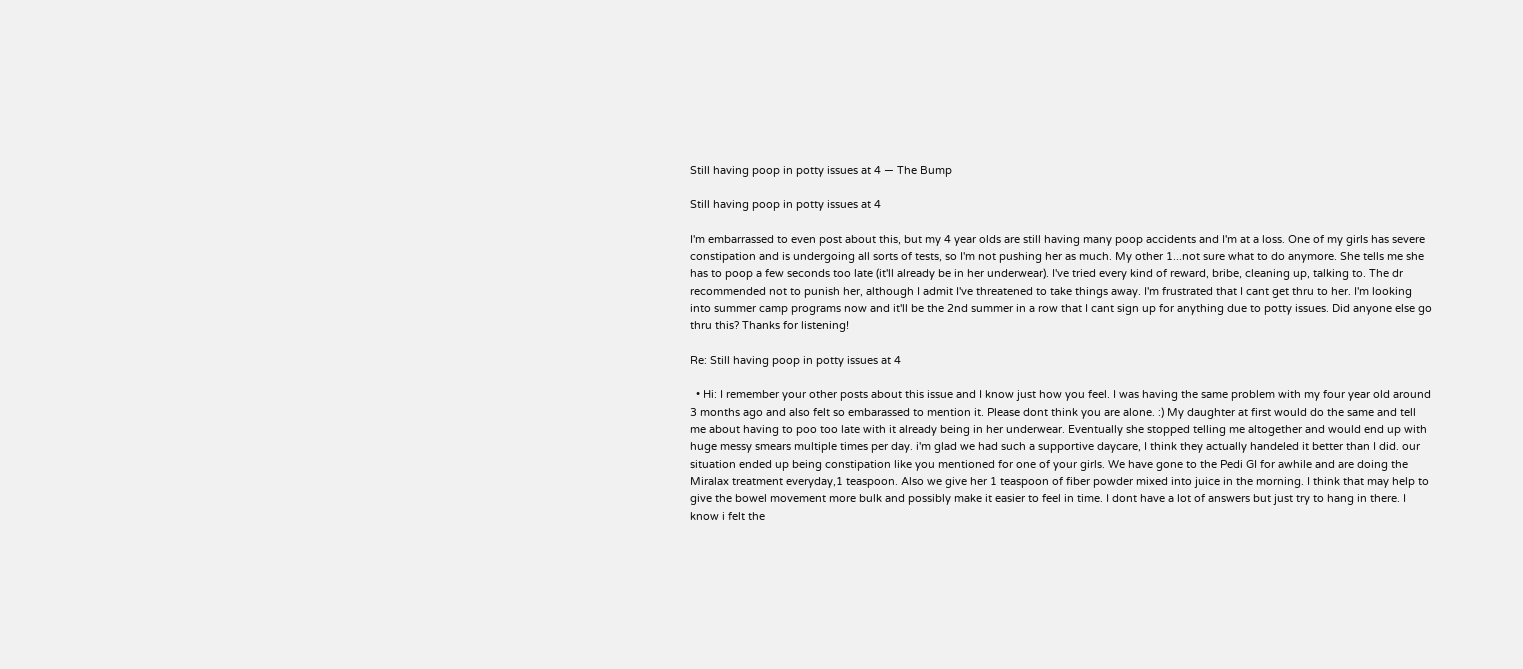Still having poop in potty issues at 4 — The Bump

Still having poop in potty issues at 4

I'm embarrassed to even post about this, but my 4 year olds are still having many poop accidents and I'm at a loss. One of my girls has severe constipation and is undergoing all sorts of tests, so I'm not pushing her as much. My other 1...not sure what to do anymore. She tells me she has to poop a few seconds too late (it'll already be in her underwear). I've tried every kind of reward, bribe, cleaning up, talking to. The dr recommended not to punish her, although I admit I've threatened to take things away. I'm frustrated that I cant get thru to her. I'm looking into summer camp programs now and it'll be the 2nd summer in a row that I cant sign up for anything due to potty issues. Did anyone else go thru this? Thanks for listening!

Re: Still having poop in potty issues at 4

  • Hi: I remember your other posts about this issue and I know just how you feel. I was having the same problem with my four year old around 3 months ago and also felt so embarassed to mention it. Please dont think you are alone. :) My daughter at first would do the same and tell me about having to poo too late with it already being in her underwear. Eventually she stopped telling me altogether and would end up with huge messy smears multiple times per day. i'm glad we had such a supportive daycare, I think they actually handeled it better than I did. our situation ended up being constipation like you mentioned for one of your girls. We have gone to the Pedi GI for awhile and are doing the Miralax treatment everyday,1 teaspoon. Also we give her 1 teaspoon of fiber powder mixed into juice in the morning. I think that may help to give the bowel movement more bulk and possibly make it easier to feel in time. I dont have a lot of answers but just try to hang in there. I know i felt the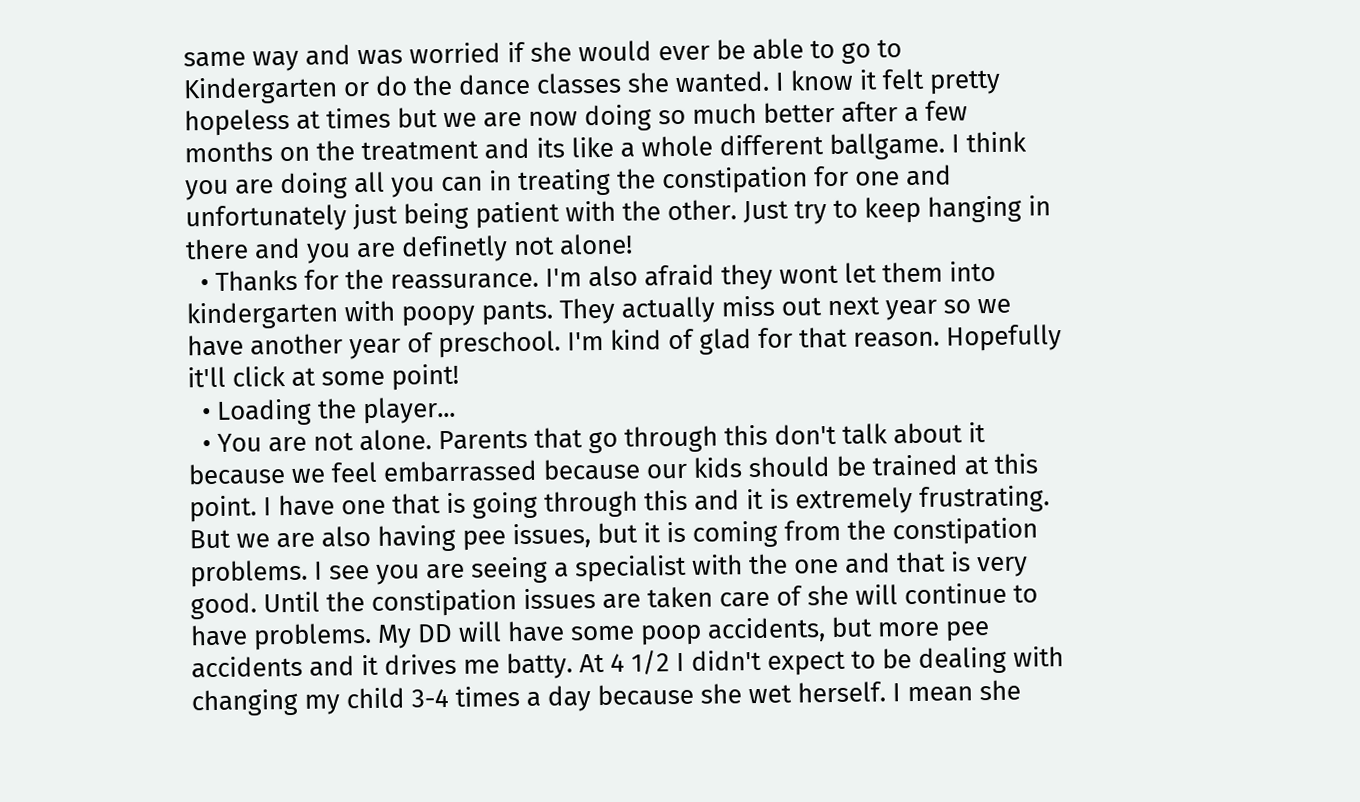same way and was worried if she would ever be able to go to Kindergarten or do the dance classes she wanted. I know it felt pretty hopeless at times but we are now doing so much better after a few months on the treatment and its like a whole different ballgame. I think you are doing all you can in treating the constipation for one and unfortunately just being patient with the other. Just try to keep hanging in there and you are definetly not alone!
  • Thanks for the reassurance. I'm also afraid they wont let them into kindergarten with poopy pants. They actually miss out next year so we have another year of preschool. I'm kind of glad for that reason. Hopefully it'll click at some point!
  • Loading the player...
  • You are not alone. Parents that go through this don't talk about it because we feel embarrassed because our kids should be trained at this point. I have one that is going through this and it is extremely frustrating. But we are also having pee issues, but it is coming from the constipation problems. I see you are seeing a specialist with the one and that is very good. Until the constipation issues are taken care of she will continue to have problems. My DD will have some poop accidents, but more pee accidents and it drives me batty. At 4 1/2 I didn't expect to be dealing with changing my child 3-4 times a day because she wet herself. I mean she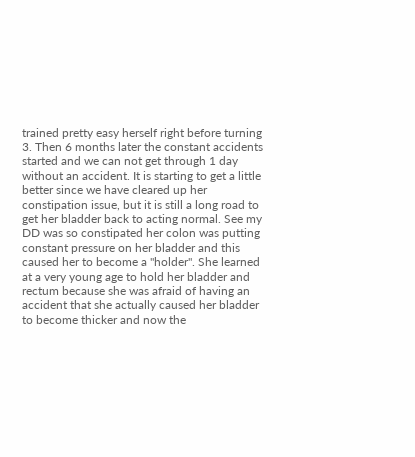trained pretty easy herself right before turning 3. Then 6 months later the constant accidents started and we can not get through 1 day without an accident. It is starting to get a little better since we have cleared up her constipation issue, but it is still a long road to get her bladder back to acting normal. See my DD was so constipated her colon was putting constant pressure on her bladder and this caused her to become a "holder". She learned at a very young age to hold her bladder and rectum because she was afraid of having an accident that she actually caused her bladder to become thicker and now the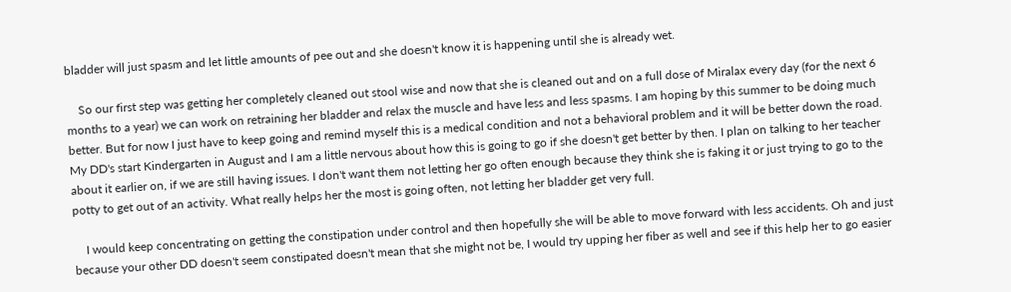bladder will just spasm and let little amounts of pee out and she doesn't know it is happening until she is already wet.

    So our first step was getting her completely cleaned out stool wise and now that she is cleaned out and on a full dose of Miralax every day (for the next 6 months to a year) we can work on retraining her bladder and relax the muscle and have less and less spasms. I am hoping by this summer to be doing much better. But for now I just have to keep going and remind myself this is a medical condition and not a behavioral problem and it will be better down the road. My DD's start Kindergarten in August and I am a little nervous about how this is going to go if she doesn't get better by then. I plan on talking to her teacher about it earlier on, if we are still having issues. I don't want them not letting her go often enough because they think she is faking it or just trying to go to the potty to get out of an activity. What really helps her the most is going often, not letting her bladder get very full.

    I would keep concentrating on getting the constipation under control and then hopefully she will be able to move forward with less accidents. Oh and just because your other DD doesn't seem constipated doesn't mean that she might not be, I would try upping her fiber as well and see if this help her to go easier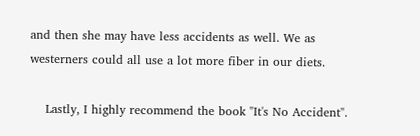and then she may have less accidents as well. We as westerners could all use a lot more fiber in our diets.

    Lastly, I highly recommend the book "It's No Accident".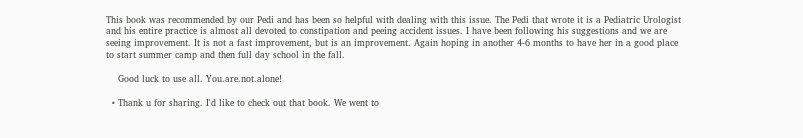This book was recommended by our Pedi and has been so helpful with dealing with this issue. The Pedi that wrote it is a Pediatric Urologist and his entire practice is almost all devoted to constipation and peeing accident issues. I have been following his suggestions and we are seeing improvement. It is not a fast improvement, but is an improvement. Again hoping in another 4-6 months to have her in a good place to start summer camp and then full day school in the fall.

    Good luck to use all. You.are.not.alone!

  • Thank u for sharing. I'd like to check out that book. We went to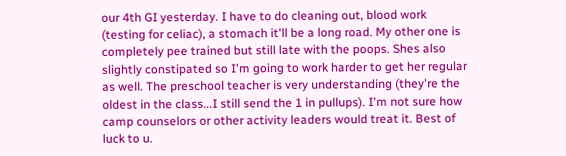our 4th GI yesterday. I have to do cleaning out, blood work (testing for celiac), a stomach it'll be a long road. My other one is completely pee trained but still late with the poops. Shes also slightly constipated so I'm going to work harder to get her regular as well. The preschool teacher is very understanding (they're the oldest in the class...I still send the 1 in pullups). I'm not sure how camp counselors or other activity leaders would treat it. Best of luck to u.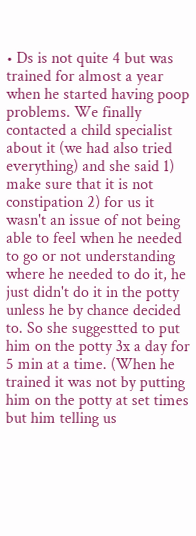• Ds is not quite 4 but was trained for almost a year when he started having poop problems. We finally contacted a child specialist about it (we had also tried everything) and she said 1) make sure that it is not constipation 2) for us it wasn't an issue of not being able to feel when he needed to go or not understanding where he needed to do it, he just didn't do it in the potty unless he by chance decided to. So she suggestted to put him on the potty 3x a day for 5 min at a time. (When he trained it was not by putting him on the potty at set times but him telling us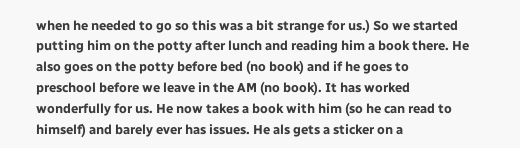when he needed to go so this was a bit strange for us.) So we started putting him on the potty after lunch and reading him a book there. He also goes on the potty before bed (no book) and if he goes to preschool before we leave in the AM (no book). It has worked wonderfully for us. He now takes a book with him (so he can read to himself) and barely ever has issues. He als gets a sticker on a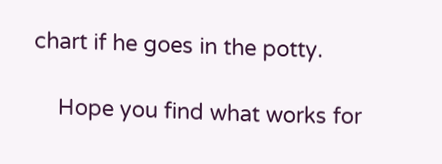chart if he goes in the potty.

    Hope you find what works for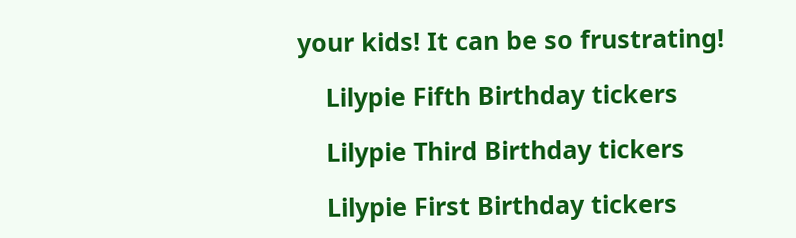your kids! It can be so frustrating!

    Lilypie Fifth Birthday tickers

    Lilypie Third Birthday tickers

    Lilypie First Birthday tickers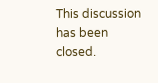This discussion has been closed.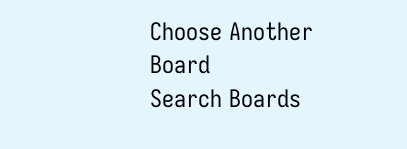Choose Another Board
Search Boards